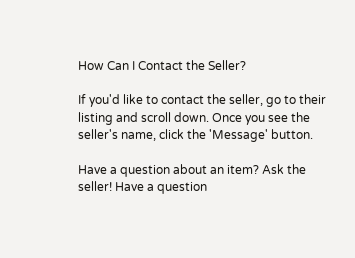How Can I Contact the Seller?

If you'd like to contact the seller, go to their listing and scroll down. Once you see the seller's name, click the 'Message' button.

Have a question about an item? Ask the seller! Have a question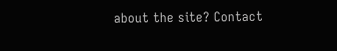about the site? Contact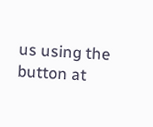us using the button at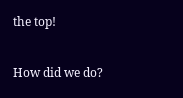the top!

How did we do?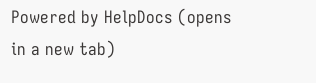Powered by HelpDocs (opens in a new tab)